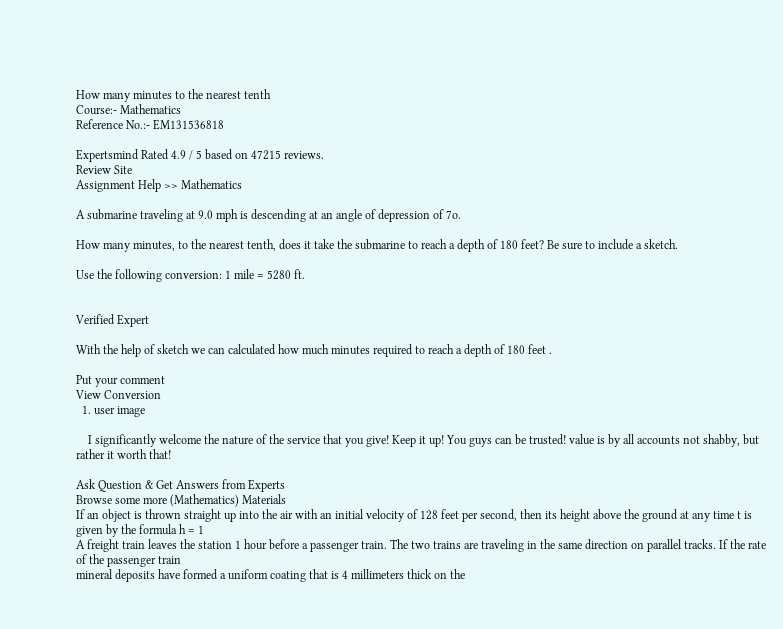How many minutes to the nearest tenth
Course:- Mathematics
Reference No.:- EM131536818

Expertsmind Rated 4.9 / 5 based on 47215 reviews.
Review Site
Assignment Help >> Mathematics

A submarine traveling at 9.0 mph is descending at an angle of depression of 7o.

How many minutes, to the nearest tenth, does it take the submarine to reach a depth of 180 feet? Be sure to include a sketch.

Use the following conversion: 1 mile = 5280 ft.


Verified Expert

With the help of sketch we can calculated how much minutes required to reach a depth of 180 feet .

Put your comment
View Conversion
  1. user image

    I significantly welcome the nature of the service that you give! Keep it up! You guys can be trusted! value is by all accounts not shabby, but rather it worth that!

Ask Question & Get Answers from Experts
Browse some more (Mathematics) Materials
If an object is thrown straight up into the air with an initial velocity of 128 feet per second, then its height above the ground at any time t is given by the formula h = 1
A freight train leaves the station 1 hour before a passenger train. The two trains are traveling in the same direction on parallel tracks. If the rate of the passenger train
mineral deposits have formed a uniform coating that is 4 millimeters thick on the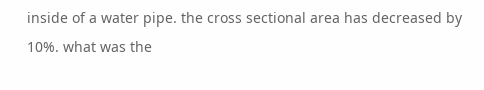inside of a water pipe. the cross sectional area has decreased by 10%. what was the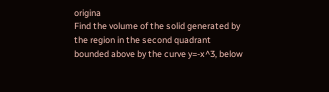origina
Find the volume of the solid generated by the region in the second quadrant bounded above by the curve y=-x^3, below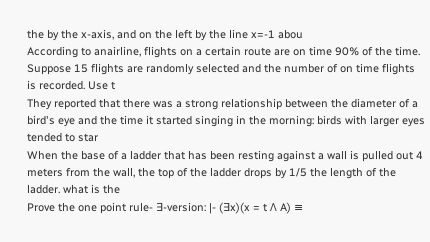the by the x-axis, and on the left by the line x=-1 abou
According to anairline, flights on a certain route are on time 90% of the time. Suppose 15 flights are randomly selected and the number of on time flights is recorded. Use t
They reported that there was a strong relationship between the diameter of a bird's eye and the time it started singing in the morning: birds with larger eyes tended to star
When the base of a ladder that has been resting against a wall is pulled out 4 meters from the wall, the top of the ladder drops by 1/5 the length of the ladder. what is the
Prove the one point rule- ∃-version: |- (∃x)(x = t Λ A) ≡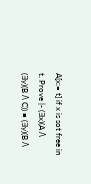A[x:= t] if x is sot free in t. Prove |- (∃x)(A Λ (∃y)(B Λ C)) ≡ (∃y)(B Λ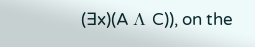(∃x)(A Λ C)), on the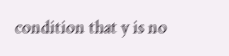condition that y is no